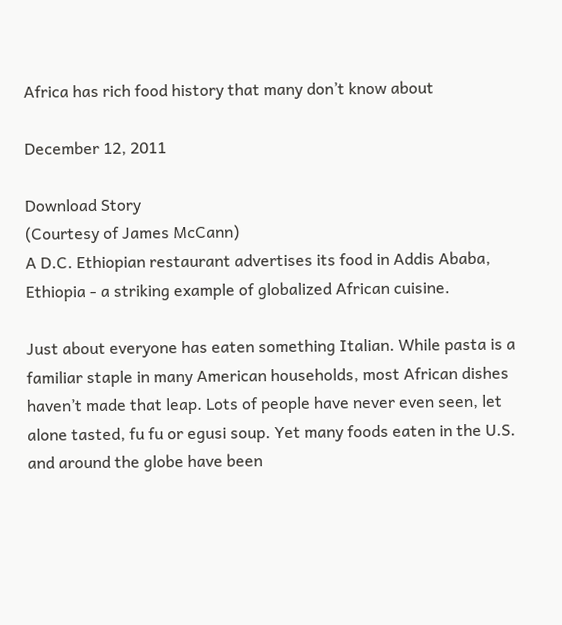Africa has rich food history that many don’t know about

December 12, 2011

Download Story
(Courtesy of James McCann)
A D.C. Ethiopian restaurant advertises its food in Addis Ababa, Ethiopia - a striking example of globalized African cuisine.

Just about everyone has eaten something Italian. While pasta is a familiar staple in many American households, most African dishes haven’t made that leap. Lots of people have never even seen, let alone tasted, fu fu or egusi soup. Yet many foods eaten in the U.S. and around the globe have been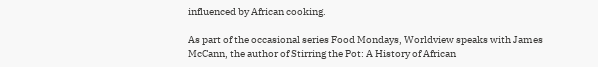influenced by African cooking.

As part of the occasional series Food Mondays, Worldview speaks with James McCann, the author of Stirring the Pot: A History of African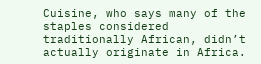Cuisine, who says many of the staples considered traditionally African, didn’t actually originate in Africa.